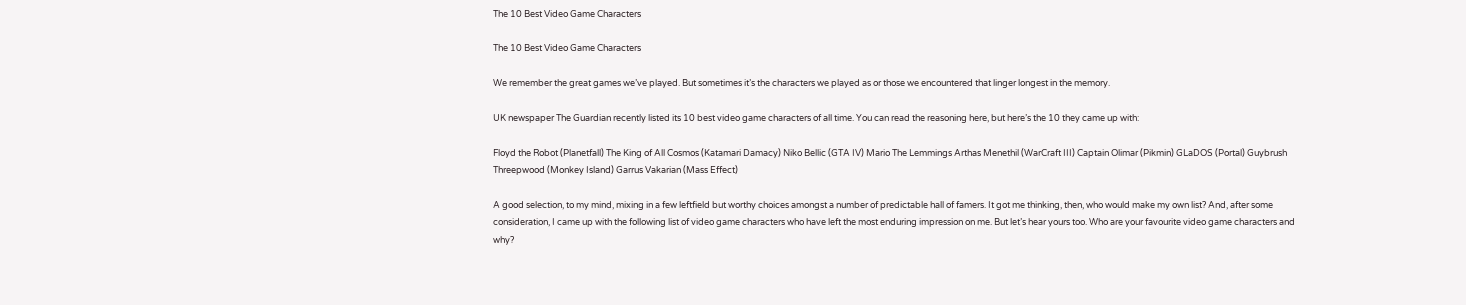The 10 Best Video Game Characters

The 10 Best Video Game Characters

We remember the great games we’ve played. But sometimes it’s the characters we played as or those we encountered that linger longest in the memory.

UK newspaper The Guardian recently listed its 10 best video game characters of all time. You can read the reasoning here, but here’s the 10 they came up with:

Floyd the Robot (Planetfall) The King of All Cosmos (Katamari Damacy) Niko Bellic (GTA IV) Mario The Lemmings Arthas Menethil (WarCraft III) Captain Olimar (Pikmin) GLaDOS (Portal) Guybrush Threepwood (Monkey Island) Garrus Vakarian (Mass Effect)

A good selection, to my mind, mixing in a few leftfield but worthy choices amongst a number of predictable hall of famers. It got me thinking, then, who would make my own list? And, after some consideration, I came up with the following list of video game characters who have left the most enduring impression on me. But let’s hear yours too. Who are your favourite video game characters and why?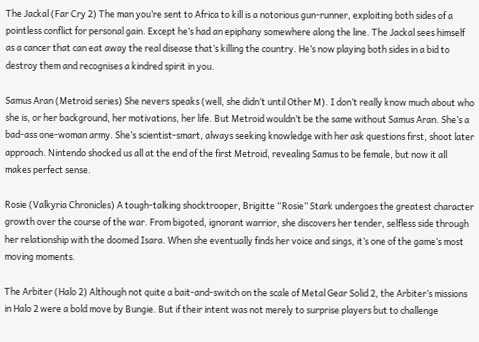The Jackal (Far Cry 2) The man you’re sent to Africa to kill is a notorious gun-runner, exploiting both sides of a pointless conflict for personal gain. Except he’s had an epiphany somewhere along the line. The Jackal sees himself as a cancer that can eat away the real disease that’s killing the country. He’s now playing both sides in a bid to destroy them and recognises a kindred spirit in you.

Samus Aran (Metroid series) She nevers speaks (well, she didn’t until Other M). I don’t really know much about who she is, or her background, her motivations, her life. But Metroid wouldn’t be the same without Samus Aran. She’s a bad-ass one-woman army. She’s scientist-smart, always seeking knowledge with her ask questions first, shoot later approach. Nintendo shocked us all at the end of the first Metroid, revealing Samus to be female, but now it all makes perfect sense.

Rosie (Valkyria Chronicles) A tough-talking shocktrooper, Brigitte “Rosie” Stark undergoes the greatest character growth over the course of the war. From bigoted, ignorant warrior, she discovers her tender, selfless side through her relationship with the doomed Isara. When she eventually finds her voice and sings, it’s one of the game’s most moving moments.

The Arbiter (Halo 2) Although not quite a bait-and-switch on the scale of Metal Gear Solid 2, the Arbiter’s missions in Halo 2 were a bold move by Bungie. But if their intent was not merely to surprise players but to challenge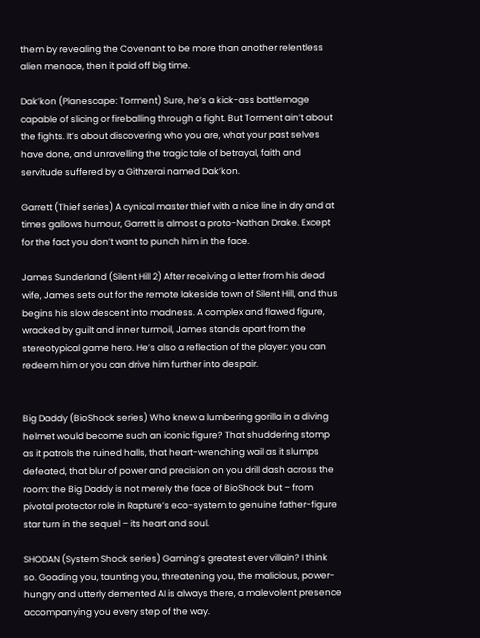them by revealing the Covenant to be more than another relentless alien menace, then it paid off big time.

Dak’kon (Planescape: Torment) Sure, he’s a kick-ass battlemage capable of slicing or fireballing through a fight. But Torment ain’t about the fights. It’s about discovering who you are, what your past selves have done, and unravelling the tragic tale of betrayal, faith and servitude suffered by a Githzerai named Dak’kon.

Garrett (Thief series) A cynical master thief with a nice line in dry and at times gallows humour, Garrett is almost a proto-Nathan Drake. Except for the fact you don’t want to punch him in the face.

James Sunderland (Silent Hill 2) After receiving a letter from his dead wife, James sets out for the remote lakeside town of Silent Hill, and thus begins his slow descent into madness. A complex and flawed figure, wracked by guilt and inner turmoil, James stands apart from the stereotypical game hero. He’s also a reflection of the player: you can redeem him or you can drive him further into despair.


Big Daddy (BioShock series) Who knew a lumbering gorilla in a diving helmet would become such an iconic figure? That shuddering stomp as it patrols the ruined halls, that heart-wrenching wail as it slumps defeated, that blur of power and precision on you drill dash across the room: the Big Daddy is not merely the face of BioShock but – from pivotal protector role in Rapture’s eco-system to genuine father-figure star turn in the sequel – its heart and soul.

SHODAN (System Shock series) Gaming’s greatest ever villain? I think so. Goading you, taunting you, threatening you, the malicious, power-hungry and utterly demented AI is always there, a malevolent presence accompanying you every step of the way.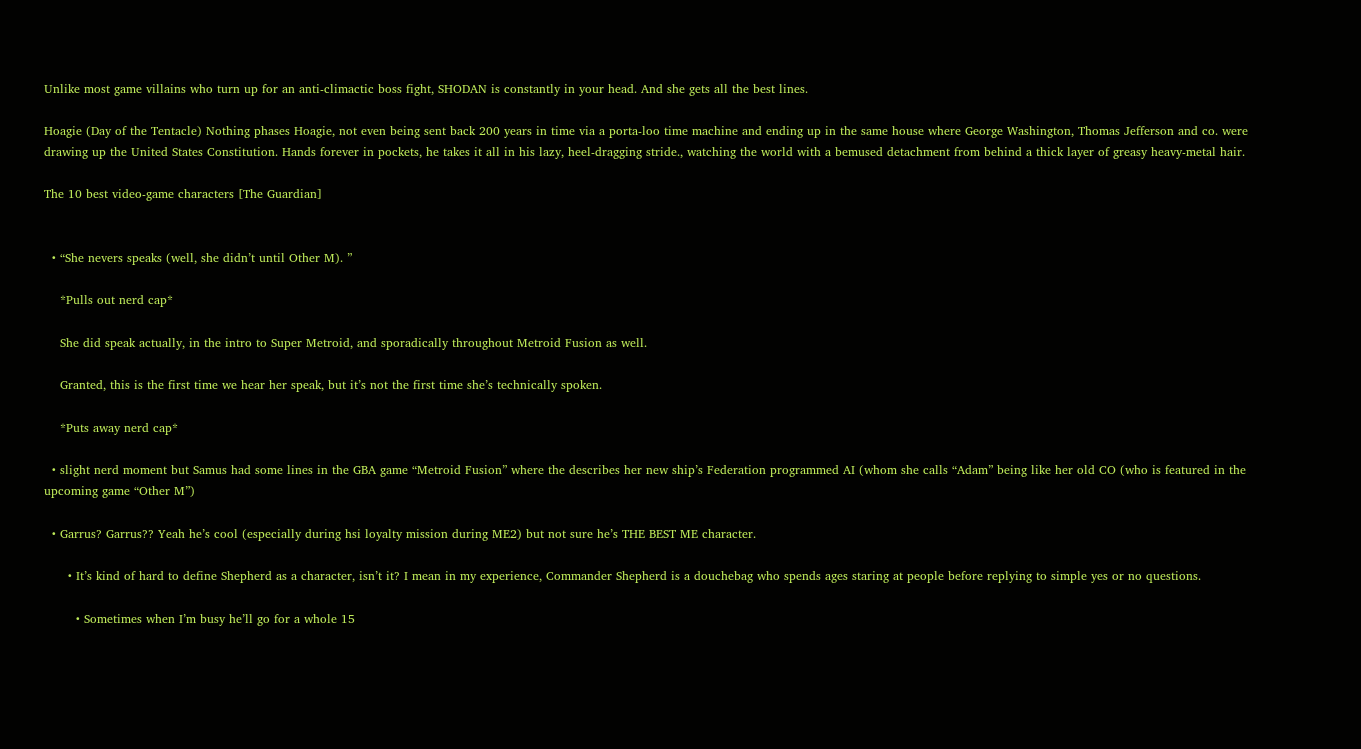Unlike most game villains who turn up for an anti-climactic boss fight, SHODAN is constantly in your head. And she gets all the best lines.

Hoagie (Day of the Tentacle) Nothing phases Hoagie, not even being sent back 200 years in time via a porta-loo time machine and ending up in the same house where George Washington, Thomas Jefferson and co. were drawing up the United States Constitution. Hands forever in pockets, he takes it all in his lazy, heel-dragging stride., watching the world with a bemused detachment from behind a thick layer of greasy heavy-metal hair.

The 10 best video-game characters [The Guardian]


  • “She nevers speaks (well, she didn’t until Other M). ”

    *Pulls out nerd cap*

    She did speak actually, in the intro to Super Metroid, and sporadically throughout Metroid Fusion as well.

    Granted, this is the first time we hear her speak, but it’s not the first time she’s technically spoken.

    *Puts away nerd cap*

  • slight nerd moment but Samus had some lines in the GBA game “Metroid Fusion” where the describes her new ship’s Federation programmed AI (whom she calls “Adam” being like her old CO (who is featured in the upcoming game “Other M”)

  • Garrus? Garrus?? Yeah he’s cool (especially during hsi loyalty mission during ME2) but not sure he’s THE BEST ME character.

      • It’s kind of hard to define Shepherd as a character, isn’t it? I mean in my experience, Commander Shepherd is a douchebag who spends ages staring at people before replying to simple yes or no questions.

        • Sometimes when I’m busy he’ll go for a whole 15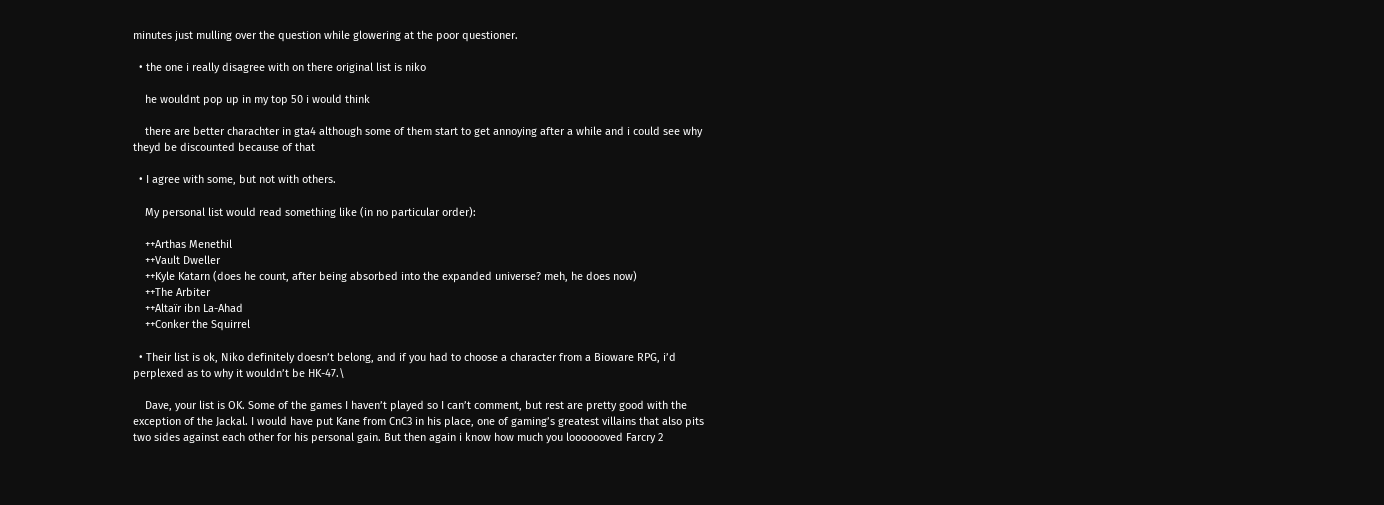minutes just mulling over the question while glowering at the poor questioner.

  • the one i really disagree with on there original list is niko

    he wouldnt pop up in my top 50 i would think

    there are better charachter in gta4 although some of them start to get annoying after a while and i could see why theyd be discounted because of that

  • I agree with some, but not with others.

    My personal list would read something like (in no particular order):

    ++Arthas Menethil
    ++Vault Dweller
    ++Kyle Katarn (does he count, after being absorbed into the expanded universe? meh, he does now)
    ++The Arbiter
    ++Altaïr ibn La-Ahad
    ++Conker the Squirrel

  • Their list is ok, Niko definitely doesn’t belong, and if you had to choose a character from a Bioware RPG, i’d perplexed as to why it wouldn’t be HK-47.\

    Dave, your list is OK. Some of the games I haven’t played so I can’t comment, but rest are pretty good with the exception of the Jackal. I would have put Kane from CnC3 in his place, one of gaming’s greatest villains that also pits two sides against each other for his personal gain. But then again i know how much you looooooved Farcry 2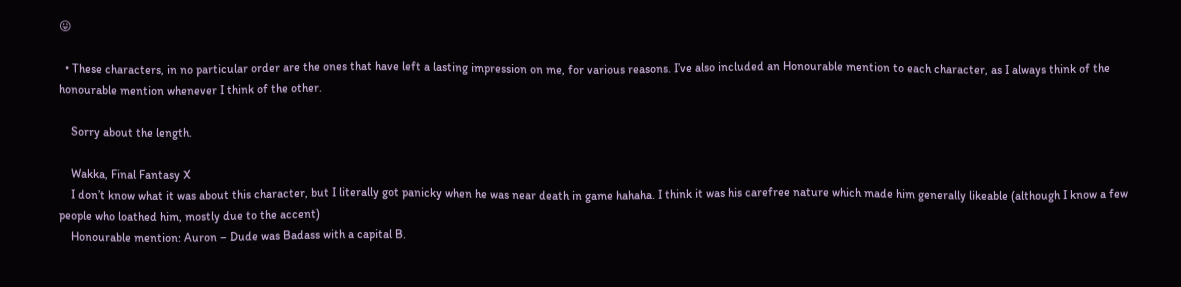😛

  • These characters, in no particular order are the ones that have left a lasting impression on me, for various reasons. I’ve also included an Honourable mention to each character, as I always think of the honourable mention whenever I think of the other.

    Sorry about the length.

    Wakka, Final Fantasy X
    I don’t know what it was about this character, but I literally got panicky when he was near death in game hahaha. I think it was his carefree nature which made him generally likeable (although I know a few people who loathed him, mostly due to the accent)
    Honourable mention: Auron – Dude was Badass with a capital B.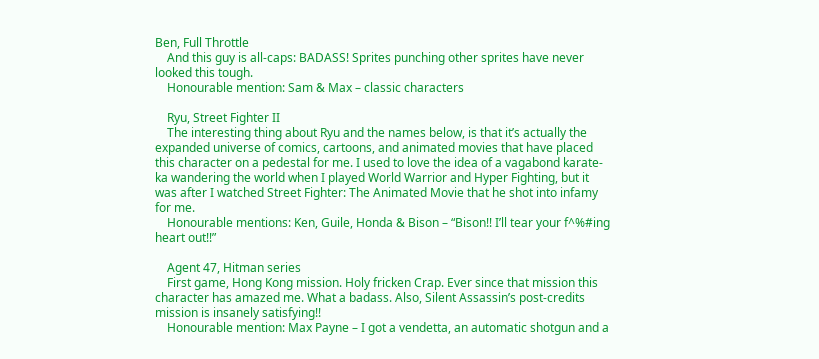Ben, Full Throttle
    And this guy is all-caps: BADASS! Sprites punching other sprites have never looked this tough.
    Honourable mention: Sam & Max – classic characters

    Ryu, Street Fighter II
    The interesting thing about Ryu and the names below, is that it’s actually the expanded universe of comics, cartoons, and animated movies that have placed this character on a pedestal for me. I used to love the idea of a vagabond karate-ka wandering the world when I played World Warrior and Hyper Fighting, but it was after I watched Street Fighter: The Animated Movie that he shot into infamy for me.
    Honourable mentions: Ken, Guile, Honda & Bison – “Bison!! I’ll tear your f^%#ing heart out!!”

    Agent 47, Hitman series
    First game, Hong Kong mission. Holy fricken Crap. Ever since that mission this character has amazed me. What a badass. Also, Silent Assassin’s post-credits mission is insanely satisfying!!
    Honourable mention: Max Payne – I got a vendetta, an automatic shotgun and a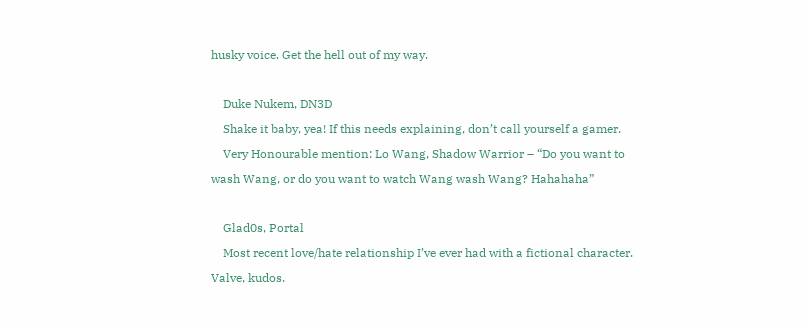husky voice. Get the hell out of my way.

    Duke Nukem, DN3D
    Shake it baby, yea! If this needs explaining, don’t call yourself a gamer.
    Very Honourable mention: Lo Wang, Shadow Warrior – “Do you want to wash Wang, or do you want to watch Wang wash Wang? Hahahaha”

    Glad0s, Portal
    Most recent love/hate relationship I’ve ever had with a fictional character. Valve, kudos.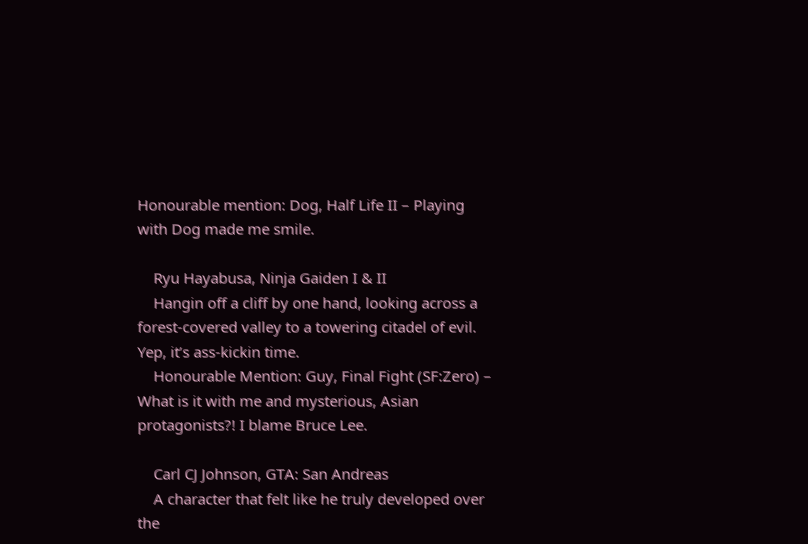Honourable mention: Dog, Half Life II – Playing with Dog made me smile.

    Ryu Hayabusa, Ninja Gaiden I & II
    Hangin off a cliff by one hand, looking across a forest-covered valley to a towering citadel of evil. Yep, it’s ass-kickin time.
    Honourable Mention: Guy, Final Fight (SF:Zero) – What is it with me and mysterious, Asian protagonists?! I blame Bruce Lee.

    Carl CJ Johnson, GTA: San Andreas
    A character that felt like he truly developed over the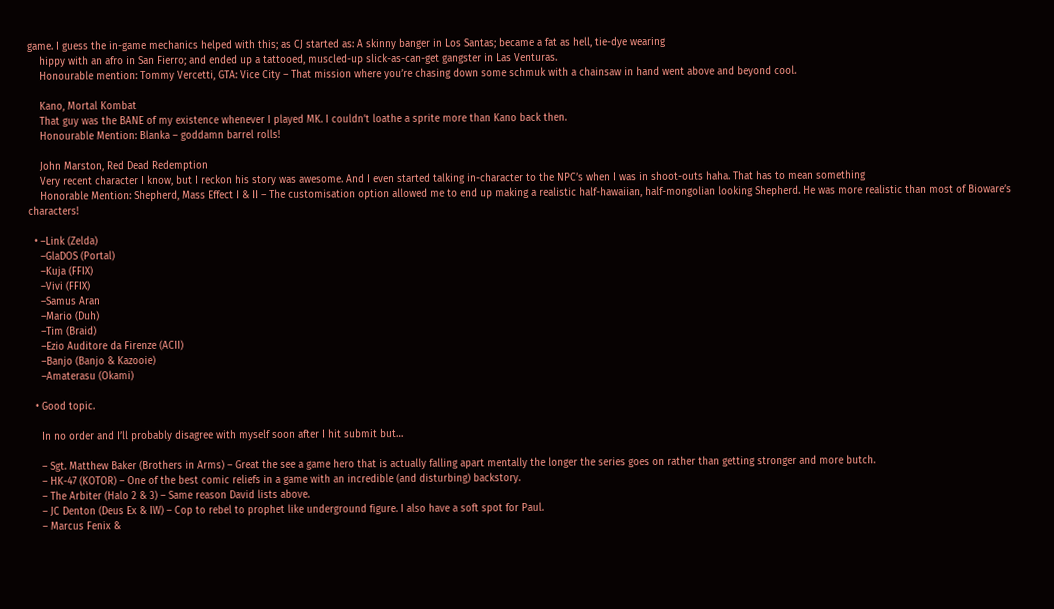game. I guess the in-game mechanics helped with this; as CJ started as: A skinny banger in Los Santas; became a fat as hell, tie-dye wearing
    hippy with an afro in San Fierro; and ended up a tattooed, muscled-up slick-as-can-get gangster in Las Venturas.
    Honourable mention: Tommy Vercetti, GTA: Vice City – That mission where you’re chasing down some schmuk with a chainsaw in hand went above and beyond cool.

    Kano, Mortal Kombat
    That guy was the BANE of my existence whenever I played MK. I couldn’t loathe a sprite more than Kano back then.
    Honourable Mention: Blanka – goddamn barrel rolls!

    John Marston, Red Dead Redemption
    Very recent character I know, but I reckon his story was awesome. And I even started talking in-character to the NPC’s when I was in shoot-outs haha. That has to mean something
    Honorable Mention: Shepherd, Mass Effect I & II – The customisation option allowed me to end up making a realistic half-hawaiian, half-mongolian looking Shepherd. He was more realistic than most of Bioware’s characters!

  • –Link (Zelda)
    –GlaDOS (Portal)
    –Kuja (FFIX)
    –Vivi (FFIX)
    –Samus Aran
    –Mario (Duh)
    –Tim (Braid)
    –Ezio Auditore da Firenze (ACII)
    –Banjo (Banjo & Kazooie)
    –Amaterasu (Okami)

  • Good topic.

    In no order and I’ll probably disagree with myself soon after I hit submit but…

    – Sgt. Matthew Baker (Brothers in Arms) – Great the see a game hero that is actually falling apart mentally the longer the series goes on rather than getting stronger and more butch.
    – HK-47 (KOTOR) – One of the best comic reliefs in a game with an incredible (and disturbing) backstory.
    – The Arbiter (Halo 2 & 3) – Same reason David lists above.
    – JC Denton (Deus Ex & IW) – Cop to rebel to prophet like underground figure. I also have a soft spot for Paul.
    – Marcus Fenix &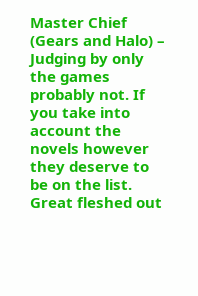Master Chief (Gears and Halo) – Judging by only the games probably not. If you take into account the novels however they deserve to be on the list. Great fleshed out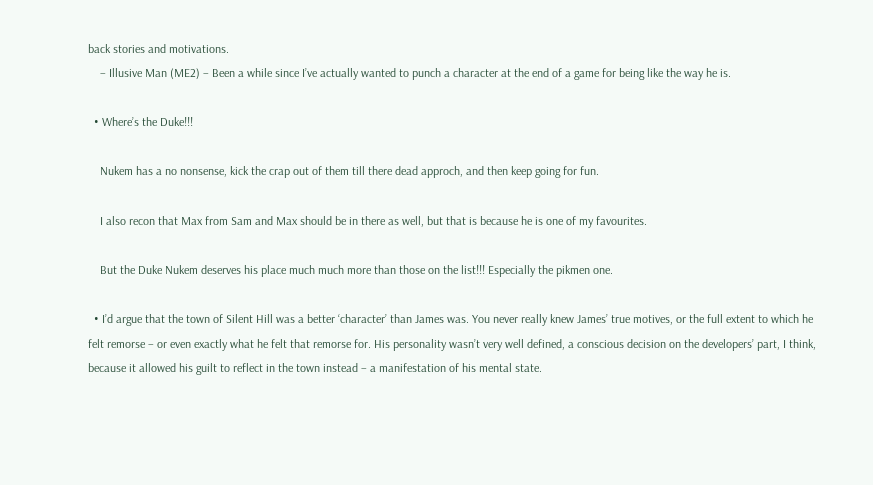back stories and motivations.
    – Illusive Man (ME2) – Been a while since I’ve actually wanted to punch a character at the end of a game for being like the way he is.

  • Where’s the Duke!!!

    Nukem has a no nonsense, kick the crap out of them till there dead approch, and then keep going for fun.

    I also recon that Max from Sam and Max should be in there as well, but that is because he is one of my favourites.

    But the Duke Nukem deserves his place much much more than those on the list!!! Especially the pikmen one.

  • I’d argue that the town of Silent Hill was a better ‘character’ than James was. You never really knew James’ true motives, or the full extent to which he felt remorse – or even exactly what he felt that remorse for. His personality wasn’t very well defined, a conscious decision on the developers’ part, I think, because it allowed his guilt to reflect in the town instead – a manifestation of his mental state.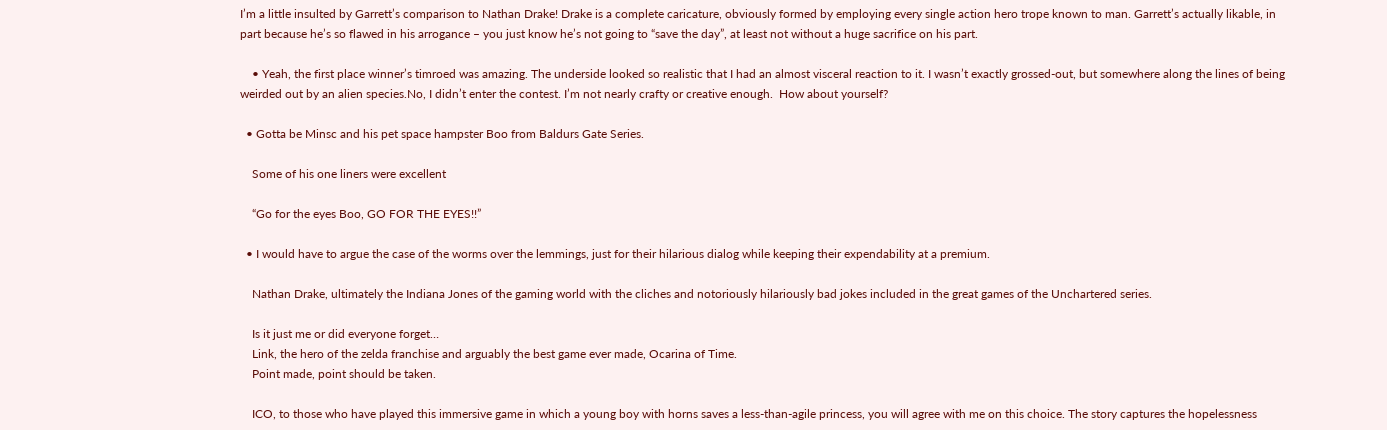I’m a little insulted by Garrett’s comparison to Nathan Drake! Drake is a complete caricature, obviously formed by employing every single action hero trope known to man. Garrett’s actually likable, in part because he’s so flawed in his arrogance – you just know he’s not going to “save the day”, at least not without a huge sacrifice on his part.

    • Yeah, the first place winner’s timroed was amazing. The underside looked so realistic that I had an almost visceral reaction to it. I wasn’t exactly grossed-out, but somewhere along the lines of being weirded out by an alien species.No, I didn’t enter the contest. I’m not nearly crafty or creative enough.  How about yourself?

  • Gotta be Minsc and his pet space hampster Boo from Baldurs Gate Series.

    Some of his one liners were excellent

    “Go for the eyes Boo, GO FOR THE EYES!!”

  • I would have to argue the case of the worms over the lemmings, just for their hilarious dialog while keeping their expendability at a premium.

    Nathan Drake, ultimately the Indiana Jones of the gaming world with the cliches and notoriously hilariously bad jokes included in the great games of the Unchartered series.

    Is it just me or did everyone forget…
    Link, the hero of the zelda franchise and arguably the best game ever made, Ocarina of Time.
    Point made, point should be taken.

    ICO, to those who have played this immersive game in which a young boy with horns saves a less-than-agile princess, you will agree with me on this choice. The story captures the hopelessness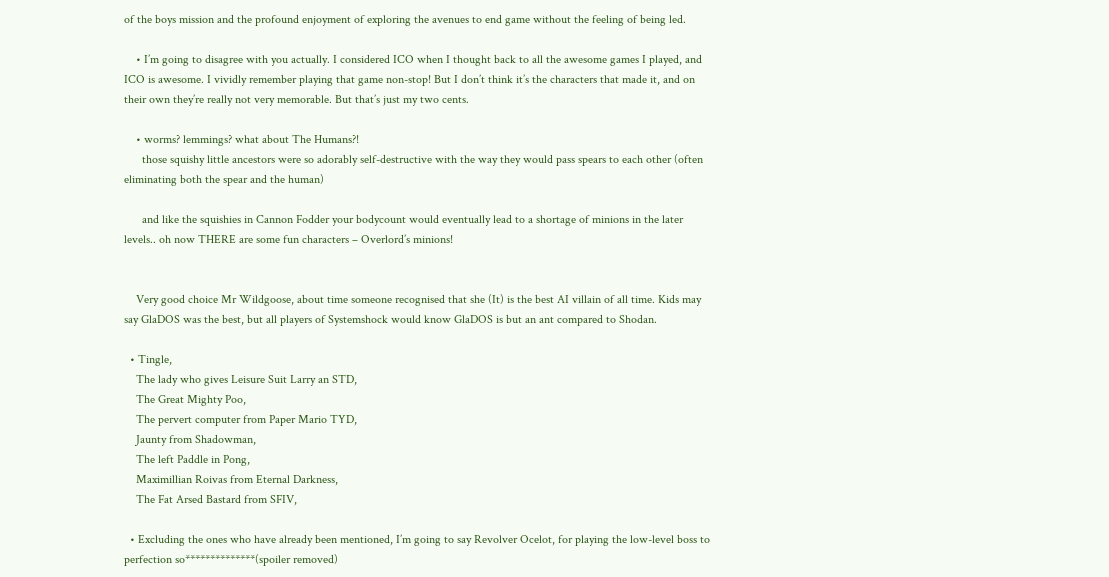of the boys mission and the profound enjoyment of exploring the avenues to end game without the feeling of being led.

    • I’m going to disagree with you actually. I considered ICO when I thought back to all the awesome games I played, and ICO is awesome. I vividly remember playing that game non-stop! But I don’t think it’s the characters that made it, and on their own they’re really not very memorable. But that’s just my two cents.

    • worms? lemmings? what about The Humans?!
      those squishy little ancestors were so adorably self-destructive with the way they would pass spears to each other (often eliminating both the spear and the human)

      and like the squishies in Cannon Fodder your bodycount would eventually lead to a shortage of minions in the later levels.. oh now THERE are some fun characters – Overlord’s minions!


    Very good choice Mr Wildgoose, about time someone recognised that she (It) is the best AI villain of all time. Kids may say GlaDOS was the best, but all players of Systemshock would know GlaDOS is but an ant compared to Shodan.

  • Tingle,
    The lady who gives Leisure Suit Larry an STD,
    The Great Mighty Poo,
    The pervert computer from Paper Mario TYD,
    Jaunty from Shadowman,
    The left Paddle in Pong,
    Maximillian Roivas from Eternal Darkness,
    The Fat Arsed Bastard from SFIV,

  • Excluding the ones who have already been mentioned, I’m going to say Revolver Ocelot, for playing the low-level boss to perfection so**************(spoiler removed)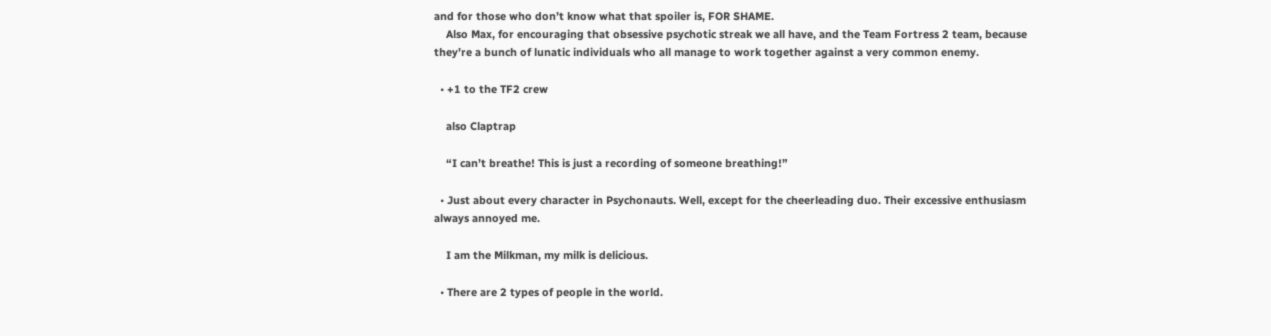and for those who don’t know what that spoiler is, FOR SHAME.
    Also Max, for encouraging that obsessive psychotic streak we all have, and the Team Fortress 2 team, because they’re a bunch of lunatic individuals who all manage to work together against a very common enemy.

  • +1 to the TF2 crew

    also Claptrap

    “I can’t breathe! This is just a recording of someone breathing!”

  • Just about every character in Psychonauts. Well, except for the cheerleading duo. Their excessive enthusiasm always annoyed me.

    I am the Milkman, my milk is delicious.

  • There are 2 types of people in the world.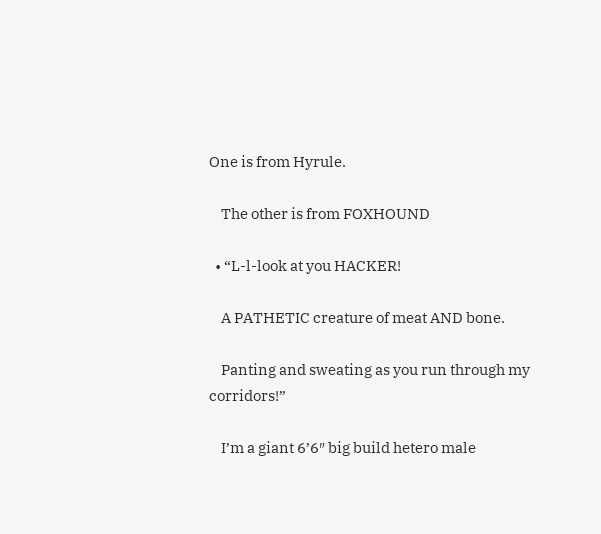One is from Hyrule.

    The other is from FOXHOUND

  • “L-l-look at you HACKER!

    A PATHETIC creature of meat AND bone.

    Panting and sweating as you run through my corridors!”

    I’m a giant 6’6″ big build hetero male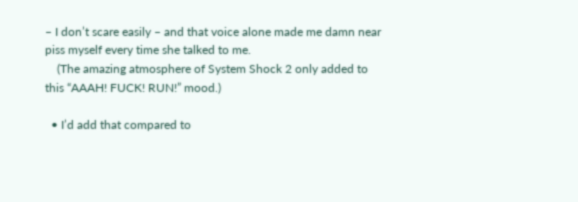– I don’t scare easily – and that voice alone made me damn near piss myself every time she talked to me.
    (The amazing atmosphere of System Shock 2 only added to this “AAAH! FUCK! RUN!” mood.)

  • I’d add that compared to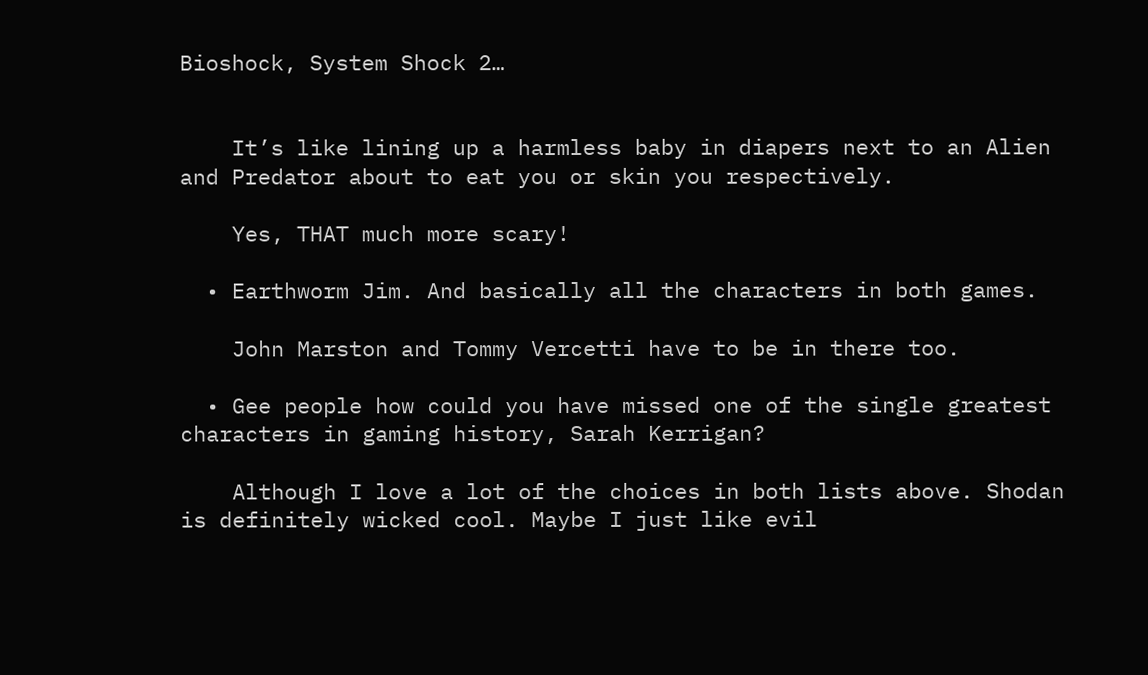Bioshock, System Shock 2…


    It’s like lining up a harmless baby in diapers next to an Alien and Predator about to eat you or skin you respectively.

    Yes, THAT much more scary!

  • Earthworm Jim. And basically all the characters in both games.

    John Marston and Tommy Vercetti have to be in there too.

  • Gee people how could you have missed one of the single greatest characters in gaming history, Sarah Kerrigan?

    Although I love a lot of the choices in both lists above. Shodan is definitely wicked cool. Maybe I just like evil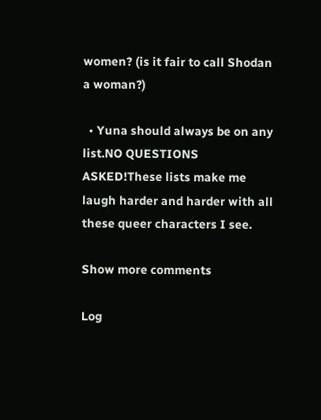women? (is it fair to call Shodan a woman?)

  • Yuna should always be on any list.NO QUESTIONS ASKED!These lists make me laugh harder and harder with all these queer characters I see.

Show more comments

Log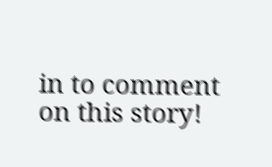in to comment on this story!